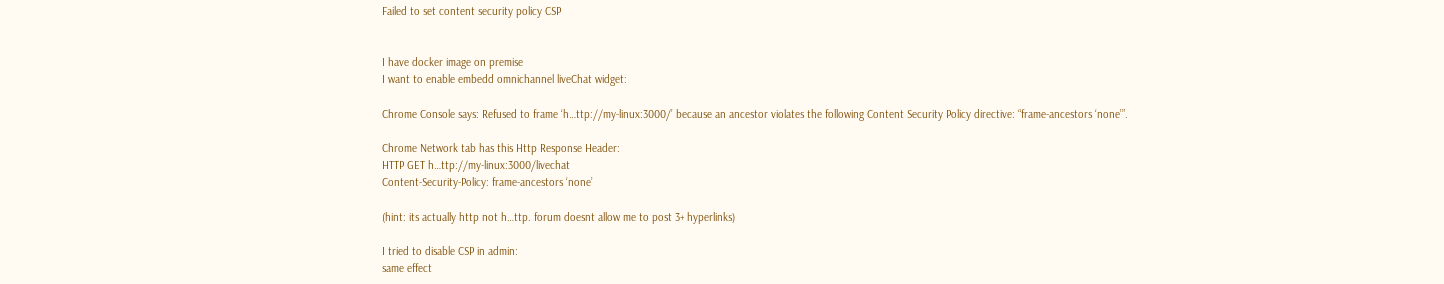Failed to set content security policy CSP


I have docker image on premise
I want to enable embedd omnichannel liveChat widget:

Chrome Console says: Refused to frame ‘h…ttp://my-linux:3000/’ because an ancestor violates the following Content Security Policy directive: “frame-ancestors ‘none’”.

Chrome Network tab has this Http Response Header:
HTTP GET h…ttp://my-linux:3000/livechat
Content-Security-Policy: frame-ancestors ‘none’

(hint: its actually http not h…ttp. forum doesnt allow me to post 3+ hyperlinks)

I tried to disable CSP in admin:
same effect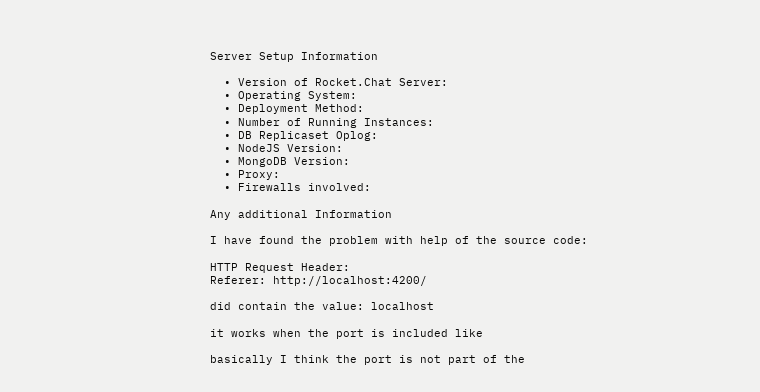Server Setup Information

  • Version of Rocket.Chat Server:
  • Operating System:
  • Deployment Method:
  • Number of Running Instances:
  • DB Replicaset Oplog:
  • NodeJS Version:
  • MongoDB Version:
  • Proxy:
  • Firewalls involved:

Any additional Information

I have found the problem with help of the source code:

HTTP Request Header:
Referer: http://localhost:4200/

did contain the value: localhost

it works when the port is included like

basically I think the port is not part of the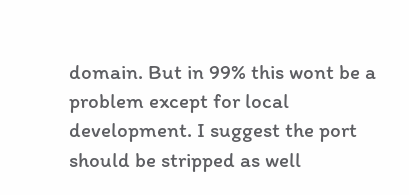domain. But in 99% this wont be a problem except for local development. I suggest the port should be stripped as well